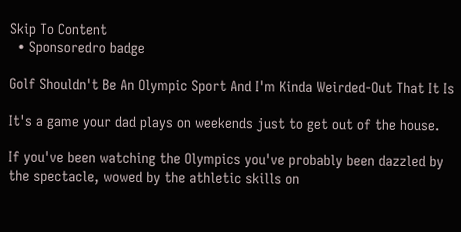Skip To Content
  • Sponsoredro badge

Golf Shouldn't Be An Olympic Sport And I'm Kinda Weirded-Out That It Is

It's a game your dad plays on weekends just to get out of the house.

If you've been watching the Olympics you've probably been dazzled by the spectacle, wowed by the athletic skills on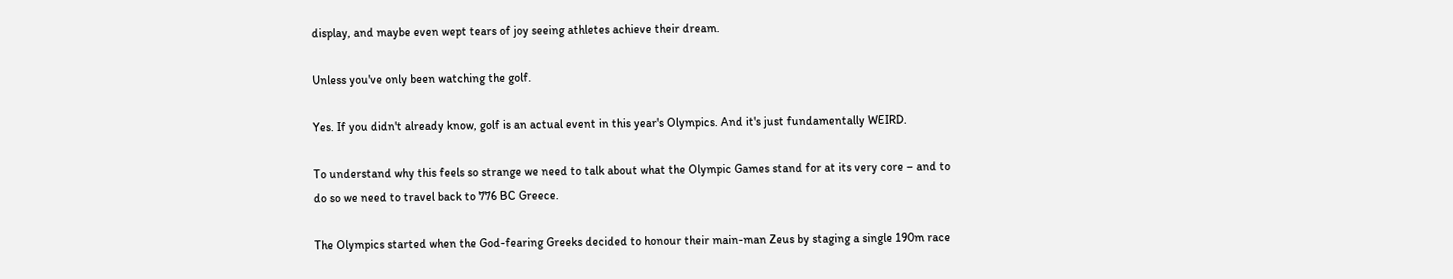display, and maybe even wept tears of joy seeing athletes achieve their dream.

Unless you've only been watching the golf.

Yes. If you didn't already know, golf is an actual event in this year's Olympics. And it's just fundamentally WEIRD.

To understand why this feels so strange we need to talk about what the Olympic Games stand for at its very core – and to do so we need to travel back to 776 BC Greece.

The Olympics started when the God-fearing Greeks decided to honour their main-man Zeus by staging a single 190m race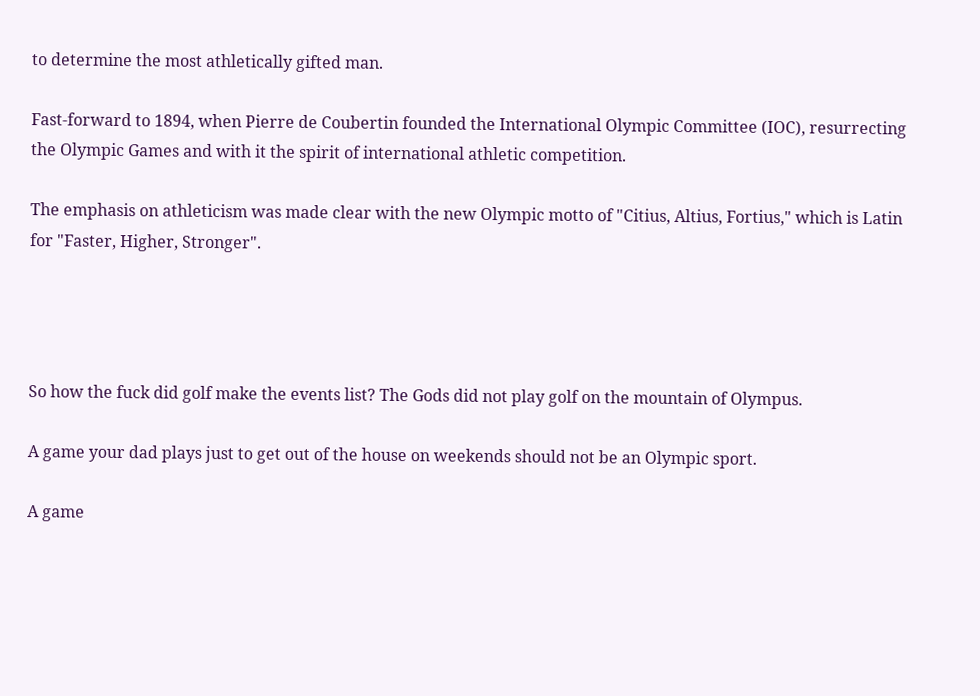to determine the most athletically gifted man.

Fast-forward to 1894, when Pierre de Coubertin founded the International Olympic Committee (IOC), resurrecting the Olympic Games and with it the spirit of international athletic competition.

The emphasis on athleticism was made clear with the new Olympic motto of "Citius, Altius, Fortius," which is Latin for "Faster, Higher, Stronger".




So how the fuck did golf make the events list? The Gods did not play golf on the mountain of Olympus.

A game your dad plays just to get out of the house on weekends should not be an Olympic sport.

A game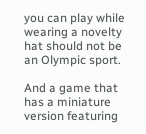you can play while wearing a novelty hat should not be an Olympic sport.

And a game that has a miniature version featuring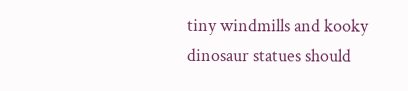tiny windmills and kooky dinosaur statues should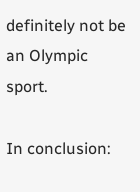definitely not be an Olympic sport.

In conclusion: